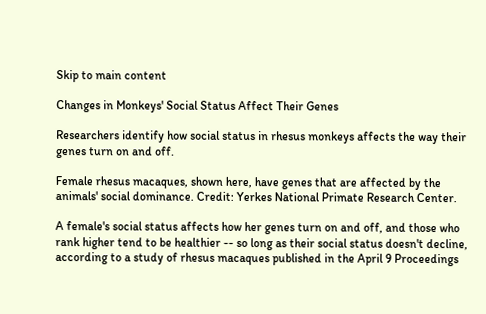Skip to main content

Changes in Monkeys' Social Status Affect Their Genes

Researchers identify how social status in rhesus monkeys affects the way their genes turn on and off.

Female rhesus macaques, shown here, have genes that are affected by the animals' social dominance. Credit: Yerkes National Primate Research Center.

A female's social status affects how her genes turn on and off, and those who rank higher tend to be healthier -- so long as their social status doesn't decline, according to a study of rhesus macaques published in the April 9 Proceedings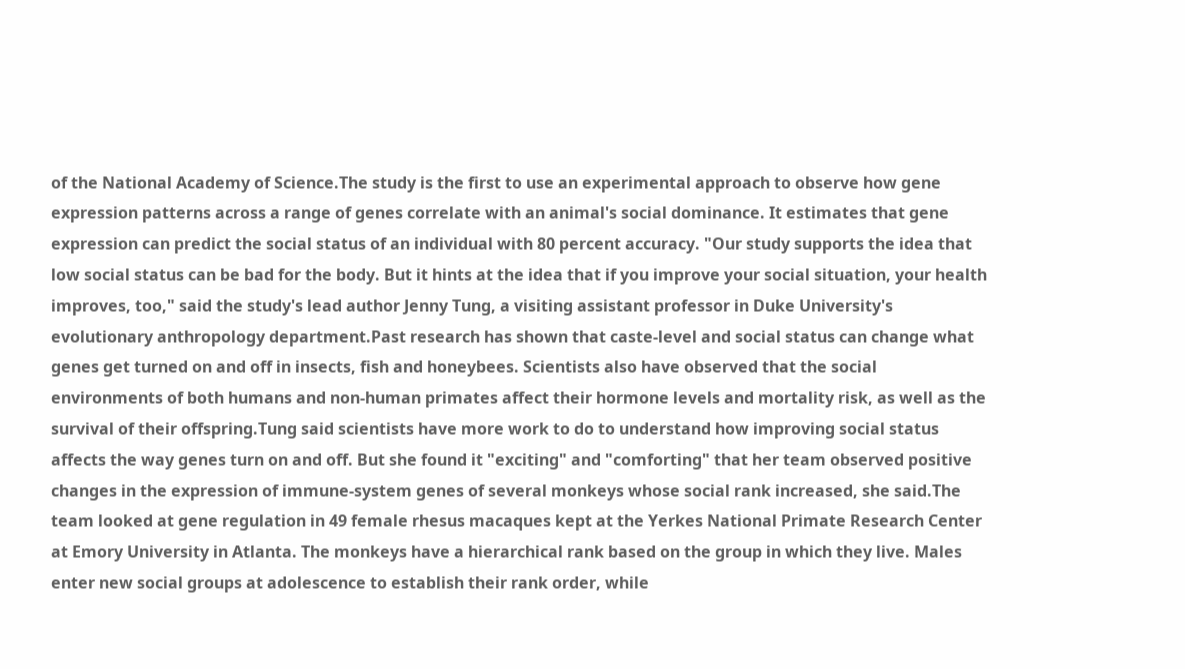of the National Academy of Science.The study is the first to use an experimental approach to observe how gene expression patterns across a range of genes correlate with an animal's social dominance. It estimates that gene expression can predict the social status of an individual with 80 percent accuracy. "Our study supports the idea that low social status can be bad for the body. But it hints at the idea that if you improve your social situation, your health improves, too," said the study's lead author Jenny Tung, a visiting assistant professor in Duke University's evolutionary anthropology department.Past research has shown that caste-level and social status can change what genes get turned on and off in insects, fish and honeybees. Scientists also have observed that the social environments of both humans and non-human primates affect their hormone levels and mortality risk, as well as the survival of their offspring.Tung said scientists have more work to do to understand how improving social status affects the way genes turn on and off. But she found it "exciting" and "comforting" that her team observed positive changes in the expression of immune-system genes of several monkeys whose social rank increased, she said.The team looked at gene regulation in 49 female rhesus macaques kept at the Yerkes National Primate Research Center at Emory University in Atlanta. The monkeys have a hierarchical rank based on the group in which they live. Males enter new social groups at adolescence to establish their rank order, while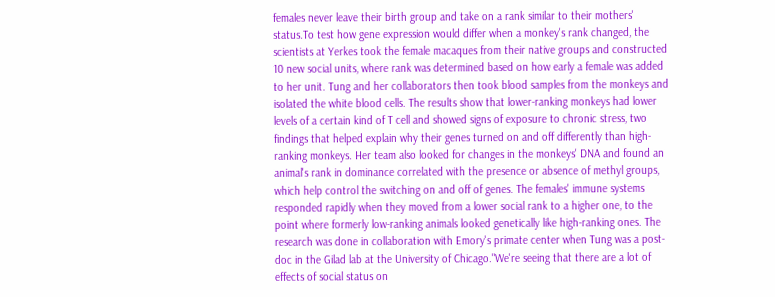females never leave their birth group and take on a rank similar to their mothers' status.To test how gene expression would differ when a monkey's rank changed, the scientists at Yerkes took the female macaques from their native groups and constructed 10 new social units, where rank was determined based on how early a female was added to her unit. Tung and her collaborators then took blood samples from the monkeys and isolated the white blood cells. The results show that lower-ranking monkeys had lower levels of a certain kind of T cell and showed signs of exposure to chronic stress, two findings that helped explain why their genes turned on and off differently than high-ranking monkeys. Her team also looked for changes in the monkeys' DNA and found an animal's rank in dominance correlated with the presence or absence of methyl groups, which help control the switching on and off of genes. The females' immune systems responded rapidly when they moved from a lower social rank to a higher one, to the point where formerly low-ranking animals looked genetically like high-ranking ones. The research was done in collaboration with Emory's primate center when Tung was a post-doc in the Gilad lab at the University of Chicago."We're seeing that there are a lot of effects of social status on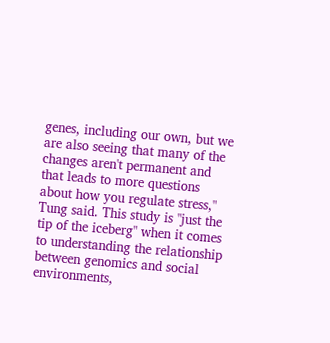genes, including our own, but we are also seeing that many of the changes aren't permanent and that leads to more questions about how you regulate stress," Tung said. This study is "just the tip of the iceberg" when it comes to understanding the relationship between genomics and social environments,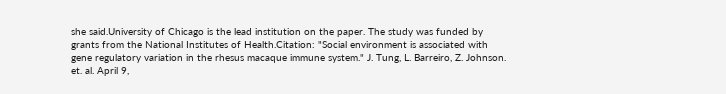she said.University of Chicago is the lead institution on the paper. The study was funded by grants from the National Institutes of Health.Citation: "Social environment is associated with gene regulatory variation in the rhesus macaque immune system." J. Tung, L. Barreiro, Z. Johnson. et. al. April 9,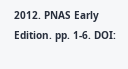2012. PNAS Early Edition. pp. 1-6. DOI: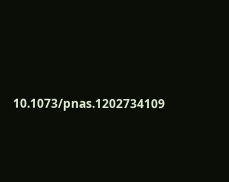10.1073/pnas.1202734109